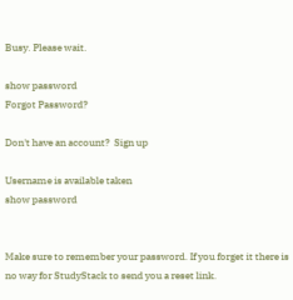Busy. Please wait.

show password
Forgot Password?

Don't have an account?  Sign up

Username is available taken
show password


Make sure to remember your password. If you forget it there is no way for StudyStack to send you a reset link.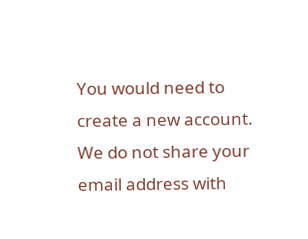You would need to create a new account.
We do not share your email address with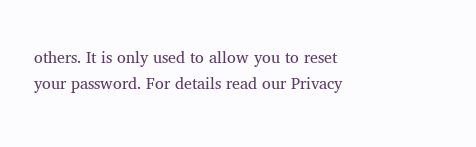others. It is only used to allow you to reset your password. For details read our Privacy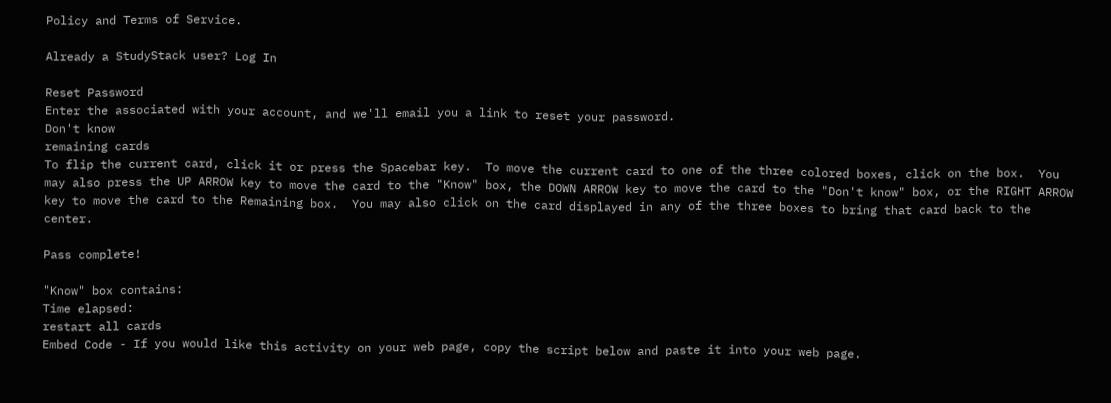Policy and Terms of Service.

Already a StudyStack user? Log In

Reset Password
Enter the associated with your account, and we'll email you a link to reset your password.
Don't know
remaining cards
To flip the current card, click it or press the Spacebar key.  To move the current card to one of the three colored boxes, click on the box.  You may also press the UP ARROW key to move the card to the "Know" box, the DOWN ARROW key to move the card to the "Don't know" box, or the RIGHT ARROW key to move the card to the Remaining box.  You may also click on the card displayed in any of the three boxes to bring that card back to the center.

Pass complete!

"Know" box contains:
Time elapsed:
restart all cards
Embed Code - If you would like this activity on your web page, copy the script below and paste it into your web page.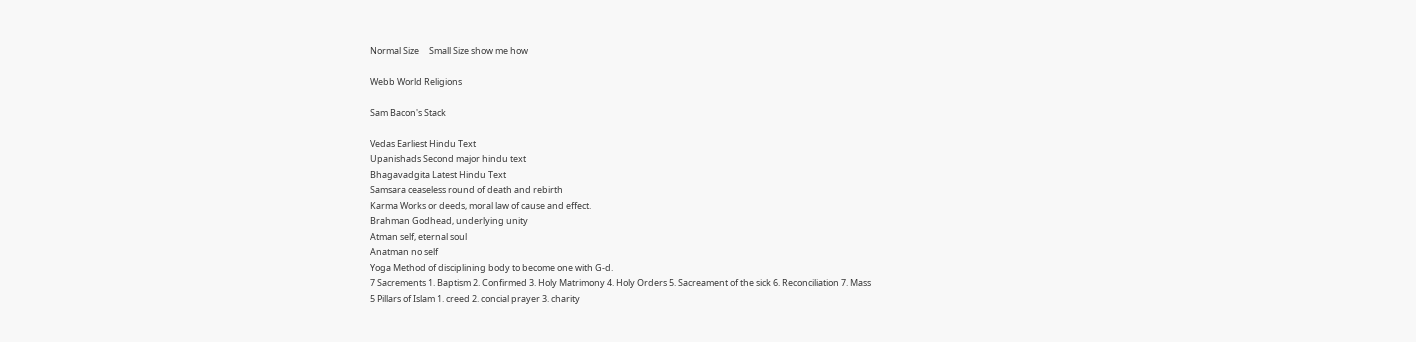Normal Size     Small Size show me how

Webb World Religions

Sam Bacon's Stack

Vedas Earliest Hindu Text
Upanishads Second major hindu text
Bhagavadgita Latest Hindu Text
Samsara ceaseless round of death and rebirth
Karma Works or deeds, moral law of cause and effect.
Brahman Godhead, underlying unity
Atman self, eternal soul
Anatman no self
Yoga Method of disciplining body to become one with G-d.
7 Sacrements 1. Baptism 2. Confirmed 3. Holy Matrimony 4. Holy Orders 5. Sacreament of the sick 6. Reconciliation 7. Mass
5 Pillars of Islam 1. creed 2. concial prayer 3. charity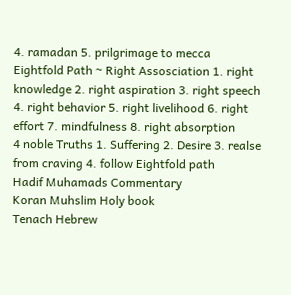4. ramadan 5. prilgrimage to mecca
Eightfold Path ~ Right Assosciation 1. right knowledge 2. right aspiration 3. right speech 4. right behavior 5. right livelihood 6. right effort 7. mindfulness 8. right absorption
4 noble Truths 1. Suffering 2. Desire 3. realse from craving 4. follow Eightfold path
Hadif Muhamads Commentary
Koran Muhslim Holy book
Tenach Hebrew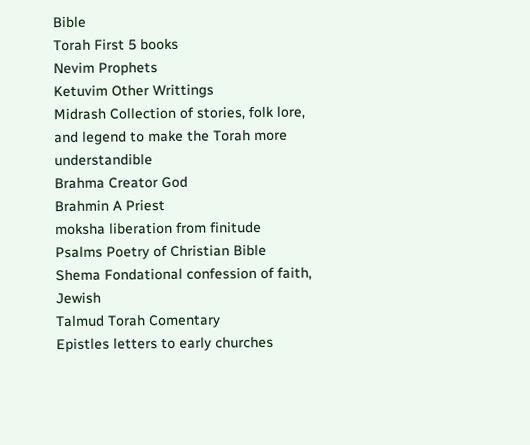Bible
Torah First 5 books
Nevim Prophets
Ketuvim Other Writtings
Midrash Collection of stories, folk lore, and legend to make the Torah more understandible
Brahma Creator God
Brahmin A Priest
moksha liberation from finitude
Psalms Poetry of Christian Bible
Shema Fondational confession of faith, Jewish
Talmud Torah Comentary
Epistles letters to early churches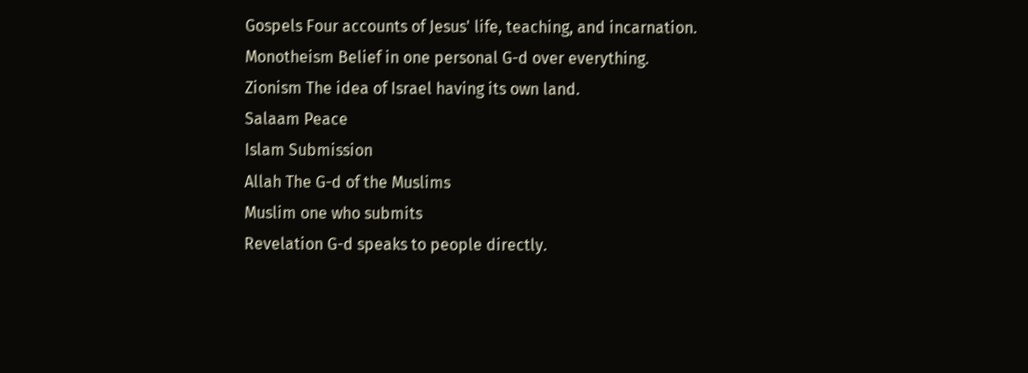Gospels Four accounts of Jesus' life, teaching, and incarnation.
Monotheism Belief in one personal G-d over everything.
Zionism The idea of Israel having its own land.
Salaam Peace
Islam Submission
Allah The G-d of the Muslims
Muslim one who submits
Revelation G-d speaks to people directly.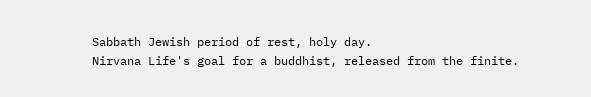Sabbath Jewish period of rest, holy day.
Nirvana Life's goal for a buddhist, released from the finite.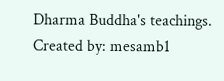Dharma Buddha's teachings.
Created by: mesamb1